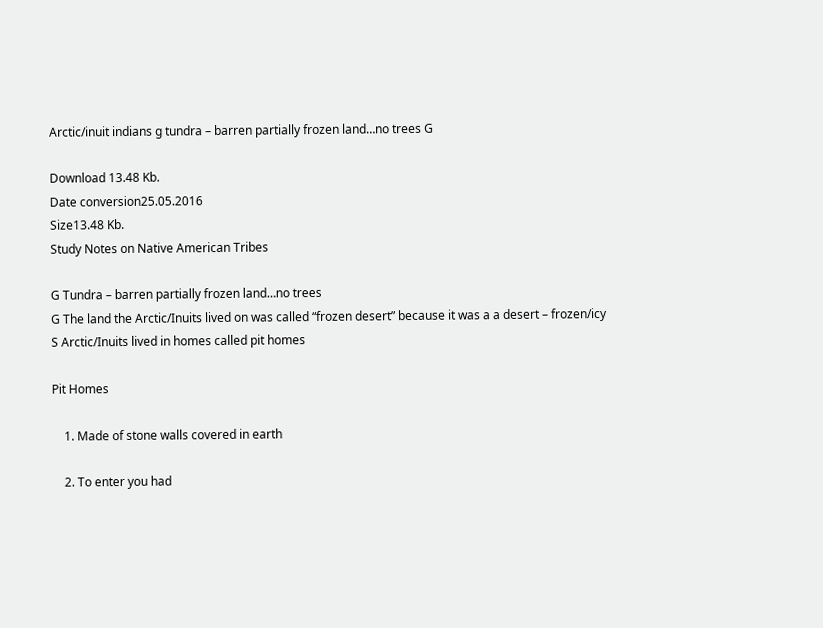Arctic/inuit indians g tundra – barren partially frozen land…no trees G

Download 13.48 Kb.
Date conversion25.05.2016
Size13.48 Kb.
Study Notes on Native American Tribes

G Tundra – barren partially frozen land…no trees
G The land the Arctic/Inuits lived on was called “frozen desert” because it was a a desert – frozen/icy
S Arctic/Inuits lived in homes called pit homes

Pit Homes

    1. Made of stone walls covered in earth

    2. To enter you had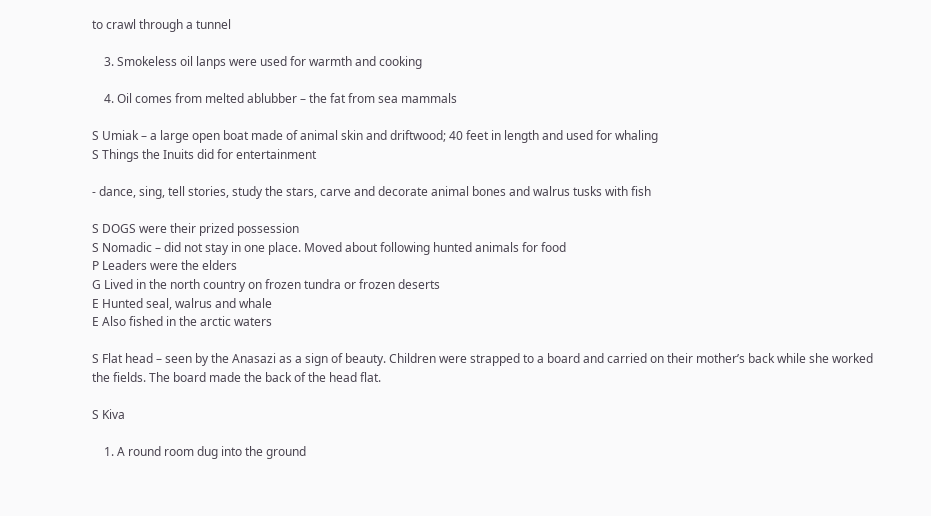to crawl through a tunnel

    3. Smokeless oil lanps were used for warmth and cooking

    4. Oil comes from melted ablubber – the fat from sea mammals

S Umiak – a large open boat made of animal skin and driftwood; 40 feet in length and used for whaling
S Things the Inuits did for entertainment

- dance, sing, tell stories, study the stars, carve and decorate animal bones and walrus tusks with fish

S DOGS were their prized possession
S Nomadic – did not stay in one place. Moved about following hunted animals for food
P Leaders were the elders
G Lived in the north country on frozen tundra or frozen deserts
E Hunted seal, walrus and whale
E Also fished in the arctic waters

S Flat head – seen by the Anasazi as a sign of beauty. Children were strapped to a board and carried on their mother’s back while she worked the fields. The board made the back of the head flat.

S Kiva

    1. A round room dug into the ground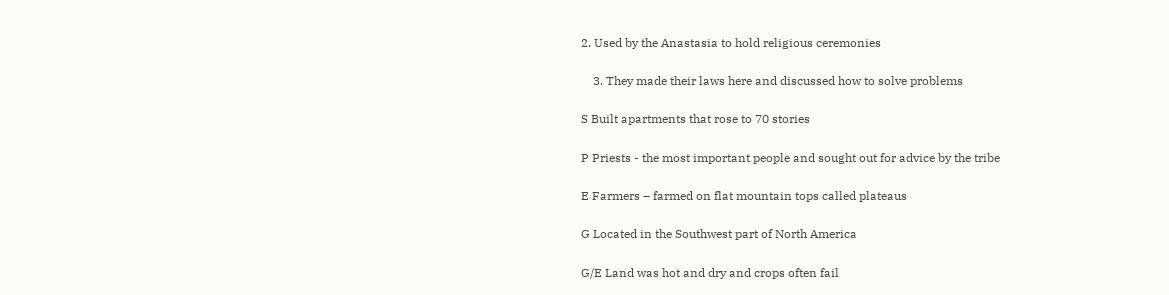2. Used by the Anastasia to hold religious ceremonies

    3. They made their laws here and discussed how to solve problems

S Built apartments that rose to 70 stories

P Priests - the most important people and sought out for advice by the tribe

E Farmers – farmed on flat mountain tops called plateaus

G Located in the Southwest part of North America

G/E Land was hot and dry and crops often fail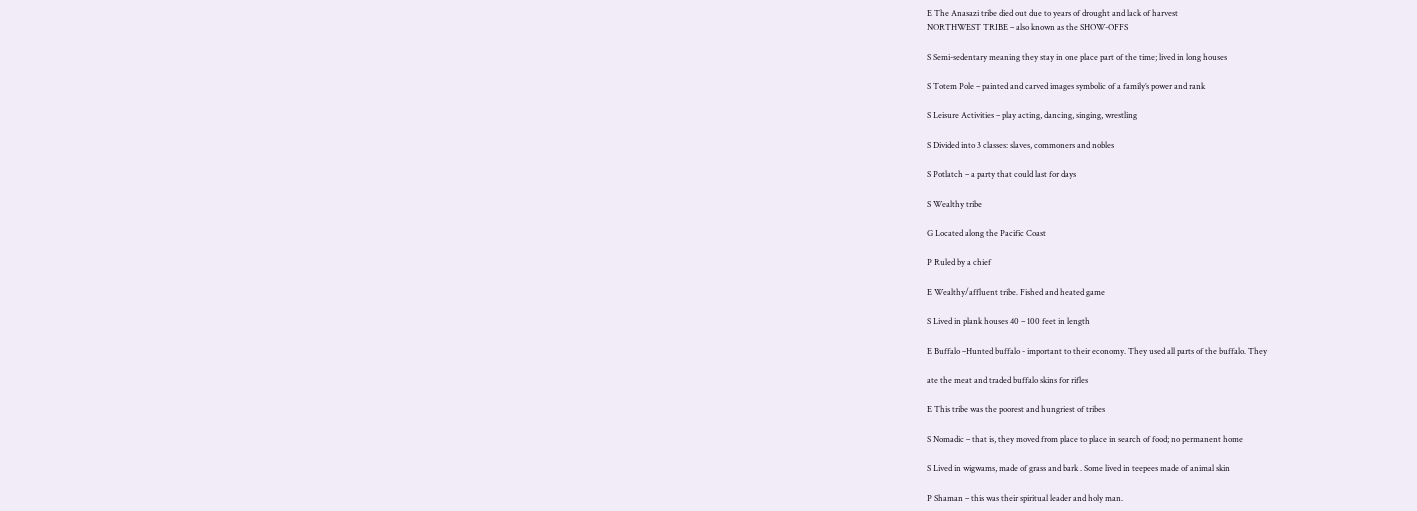E The Anasazi tribe died out due to years of drought and lack of harvest
NORTHWEST TRIBE – also known as the SHOW-OFFS

S Semi-sedentary meaning they stay in one place part of the time; lived in long houses

S Totem Pole – painted and carved images symbolic of a family’s power and rank

S Leisure Activities – play acting, dancing, singing, wrestling

S Divided into 3 classes: slaves, commoners and nobles

S Potlatch – a party that could last for days

S Wealthy tribe

G Located along the Pacific Coast

P Ruled by a chief

E Wealthy/affluent tribe. Fished and heated game

S Lived in plank houses 40 – 100 feet in length

E Buffalo –Hunted buffalo - important to their economy. They used all parts of the buffalo. They

ate the meat and traded buffalo skins for rifles

E This tribe was the poorest and hungriest of tribes

S Nomadic – that is, they moved from place to place in search of food; no permanent home

S Lived in wigwams, made of grass and bark . Some lived in teepees made of animal skin

P Shaman – this was their spiritual leader and holy man.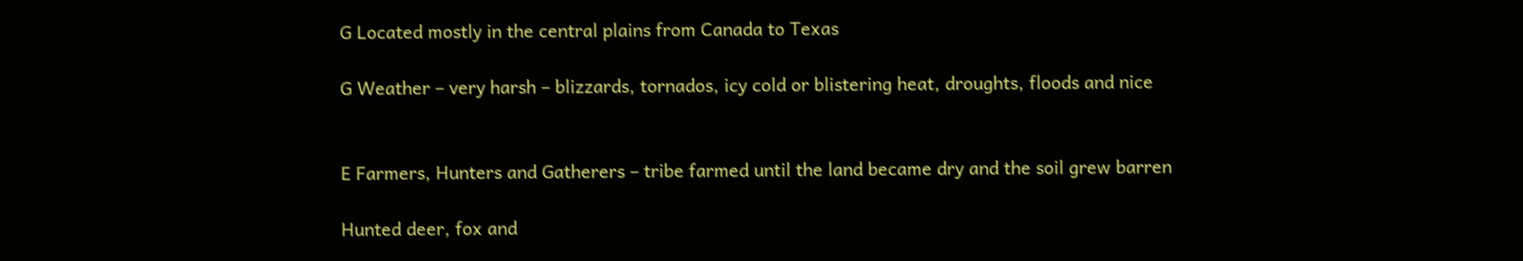G Located mostly in the central plains from Canada to Texas

G Weather – very harsh – blizzards, tornados, icy cold or blistering heat, droughts, floods and nice


E Farmers, Hunters and Gatherers – tribe farmed until the land became dry and the soil grew barren

Hunted deer, fox and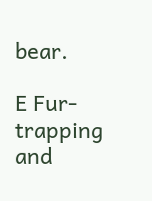bear.

E Fur-trapping and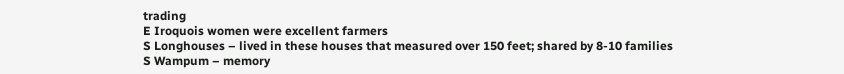trading
E Iroquois women were excellent farmers
S Longhouses – lived in these houses that measured over 150 feet; shared by 8-10 families
S Wampum – memory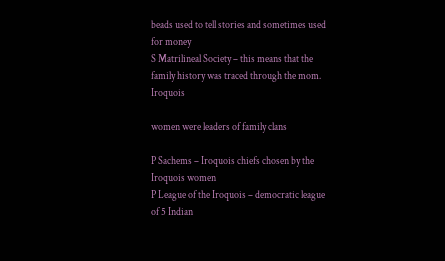beads used to tell stories and sometimes used for money
S Matrilineal Society – this means that the family history was traced through the mom. Iroquois

women were leaders of family clans

P Sachems – Iroquois chiefs chosen by the Iroquois women
P League of the Iroquois – democratic league of 5 Indian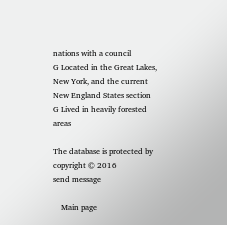nations with a council
G Located in the Great Lakes, New York, and the current New England States section
G Lived in heavily forested areas

The database is protected by copyright © 2016
send message

    Main page